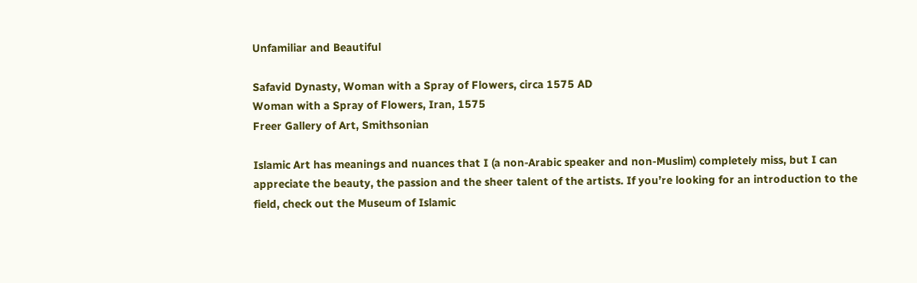Unfamiliar and Beautiful

Safavid Dynasty, Woman with a Spray of Flowers, circa 1575 AD
Woman with a Spray of Flowers, Iran, 1575
Freer Gallery of Art, Smithsonian

Islamic Art has meanings and nuances that I (a non-Arabic speaker and non-Muslim) completely miss, but I can appreciate the beauty, the passion and the sheer talent of the artists. If you’re looking for an introduction to the field, check out the Museum of Islamic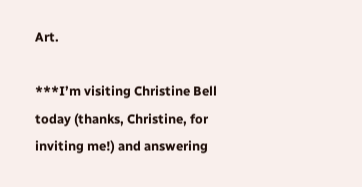Art.

***I’m visiting Christine Bell today (thanks, Christine, for inviting me!) and answering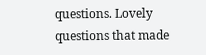questions. Lovely questions that made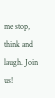me stop, think and laugh. Join us!